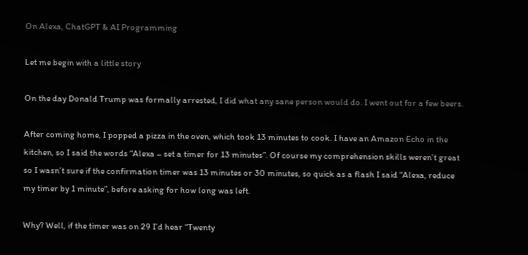On Alexa, ChatGPT & AI Programming

Let me begin with a little story

On the day Donald Trump was formally arrested, I did what any sane person would do. I went out for a few beers.

After coming home, I popped a pizza in the oven, which took 13 minutes to cook. I have an Amazon Echo in the kitchen, so I said the words “Alexa – set a timer for 13 minutes”. Of course my comprehension skills weren’t great so I wasn’t sure if the confirmation timer was 13 minutes or 30 minutes, so quick as a flash I said “Alexa, reduce my timer by 1 minute”, before asking for how long was left.

Why? Well, if the timer was on 29 I’d hear “Twenty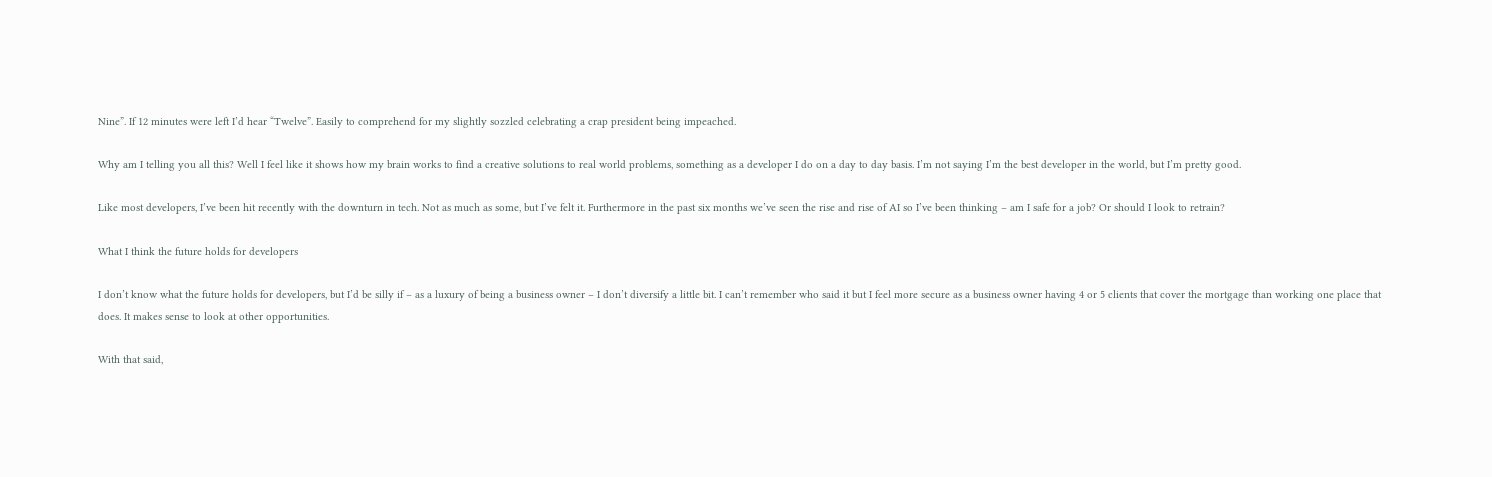Nine”. If 12 minutes were left I’d hear “Twelve”. Easily to comprehend for my slightly sozzled celebrating a crap president being impeached.

Why am I telling you all this? Well I feel like it shows how my brain works to find a creative solutions to real world problems, something as a developer I do on a day to day basis. I’m not saying I’m the best developer in the world, but I’m pretty good.

Like most developers, I’ve been hit recently with the downturn in tech. Not as much as some, but I’ve felt it. Furthermore in the past six months we’ve seen the rise and rise of AI so I’ve been thinking – am I safe for a job? Or should I look to retrain?

What I think the future holds for developers

I don’t know what the future holds for developers, but I’d be silly if – as a luxury of being a business owner – I don’t diversify a little bit. I can’t remember who said it but I feel more secure as a business owner having 4 or 5 clients that cover the mortgage than working one place that does. It makes sense to look at other opportunities.

With that said,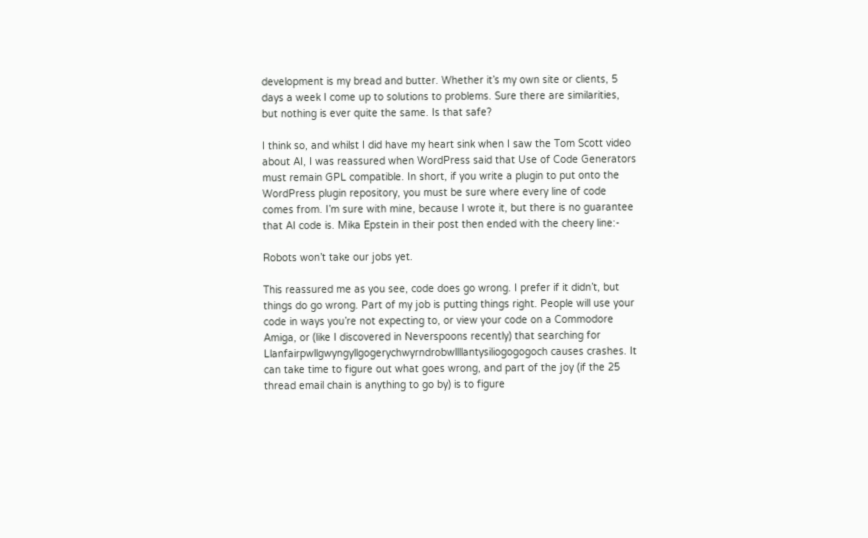development is my bread and butter. Whether it’s my own site or clients, 5 days a week I come up to solutions to problems. Sure there are similarities, but nothing is ever quite the same. Is that safe?

I think so, and whilst I did have my heart sink when I saw the Tom Scott video about AI, I was reassured when WordPress said that Use of Code Generators must remain GPL compatible. In short, if you write a plugin to put onto the WordPress plugin repository, you must be sure where every line of code comes from. I’m sure with mine, because I wrote it, but there is no guarantee that AI code is. Mika Epstein in their post then ended with the cheery line:-

Robots won’t take our jobs yet.

This reassured me as you see, code does go wrong. I prefer if it didn’t, but things do go wrong. Part of my job is putting things right. People will use your code in ways you’re not expecting to, or view your code on a Commodore Amiga, or (like I discovered in Neverspoons recently) that searching for Llanfairpwllgwyngyllgogerychwyrndrobwllllantysiliogogogoch causes crashes. It can take time to figure out what goes wrong, and part of the joy (if the 25 thread email chain is anything to go by) is to figure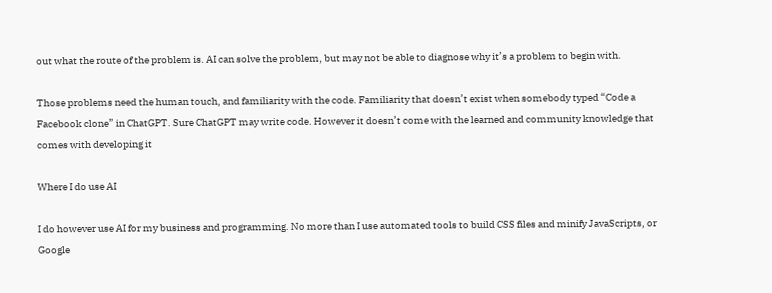out what the route of the problem is. AI can solve the problem, but may not be able to diagnose why it’s a problem to begin with.

Those problems need the human touch, and familiarity with the code. Familiarity that doesn’t exist when somebody typed “Code a Facebook clone” in ChatGPT. Sure ChatGPT may write code. However it doesn’t come with the learned and community knowledge that comes with developing it

Where I do use AI

I do however use AI for my business and programming. No more than I use automated tools to build CSS files and minify JavaScripts, or Google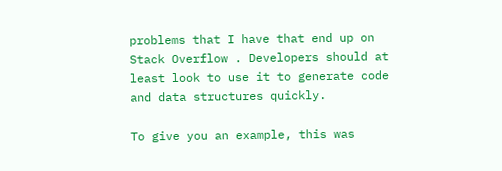problems that I have that end up on Stack Overflow . Developers should at least look to use it to generate code and data structures quickly.

To give you an example, this was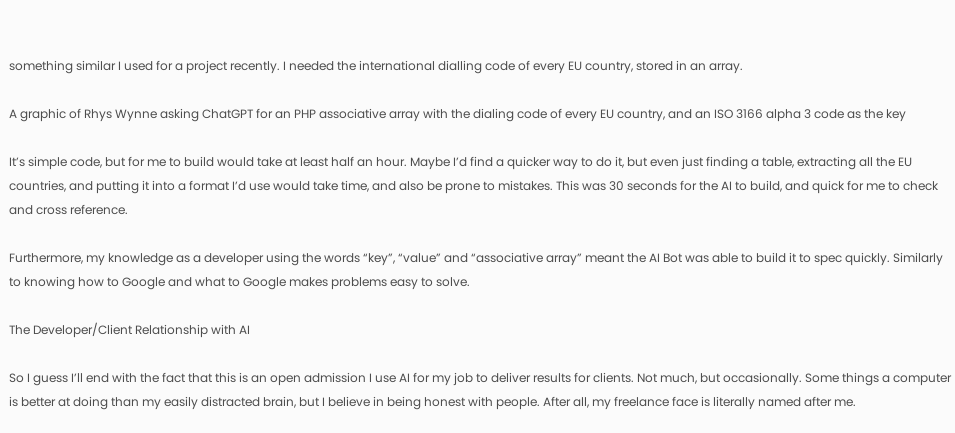something similar I used for a project recently. I needed the international dialling code of every EU country, stored in an array.

A graphic of Rhys Wynne asking ChatGPT for an PHP associative array with the dialing code of every EU country, and an ISO 3166 alpha 3 code as the key

It’s simple code, but for me to build would take at least half an hour. Maybe I’d find a quicker way to do it, but even just finding a table, extracting all the EU countries, and putting it into a format I’d use would take time, and also be prone to mistakes. This was 30 seconds for the AI to build, and quick for me to check and cross reference.

Furthermore, my knowledge as a developer using the words “key”, “value” and “associative array” meant the AI Bot was able to build it to spec quickly. Similarly to knowing how to Google and what to Google makes problems easy to solve.

The Developer/Client Relationship with AI

So I guess I’ll end with the fact that this is an open admission I use AI for my job to deliver results for clients. Not much, but occasionally. Some things a computer is better at doing than my easily distracted brain, but I believe in being honest with people. After all, my freelance face is literally named after me.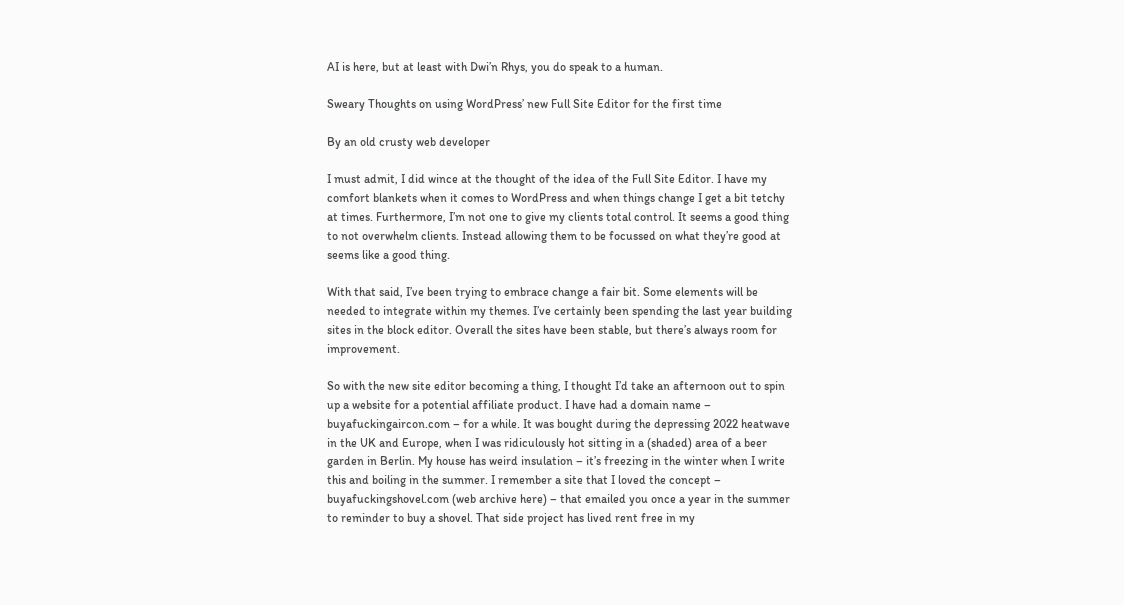AI is here, but at least with Dwi’n Rhys, you do speak to a human.

Sweary Thoughts on using WordPress’ new Full Site Editor for the first time

By an old crusty web developer

I must admit, I did wince at the thought of the idea of the Full Site Editor. I have my comfort blankets when it comes to WordPress and when things change I get a bit tetchy at times. Furthermore, I’m not one to give my clients total control. It seems a good thing to not overwhelm clients. Instead allowing them to be focussed on what they’re good at seems like a good thing.

With that said, I’ve been trying to embrace change a fair bit. Some elements will be needed to integrate within my themes. I’ve certainly been spending the last year building sites in the block editor. Overall the sites have been stable, but there’s always room for improvement.

So with the new site editor becoming a thing, I thought I’d take an afternoon out to spin up a website for a potential affiliate product. I have had a domain name – buyafuckingaircon.com – for a while. It was bought during the depressing 2022 heatwave in the UK and Europe, when I was ridiculously hot sitting in a (shaded) area of a beer garden in Berlin. My house has weird insulation – it’s freezing in the winter when I write this and boiling in the summer. I remember a site that I loved the concept – buyafuckingshovel.com (web archive here) – that emailed you once a year in the summer to reminder to buy a shovel. That side project has lived rent free in my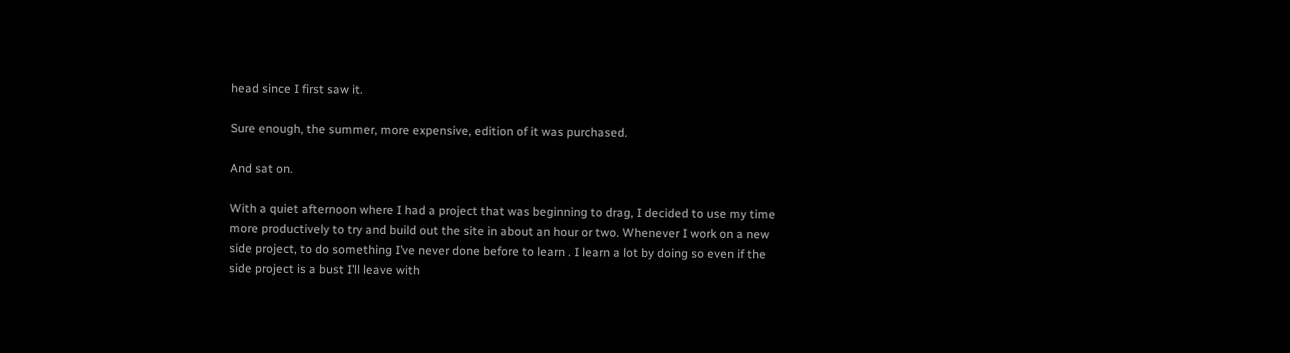head since I first saw it.

Sure enough, the summer, more expensive, edition of it was purchased.

And sat on.

With a quiet afternoon where I had a project that was beginning to drag, I decided to use my time more productively to try and build out the site in about an hour or two. Whenever I work on a new side project, to do something I’ve never done before to learn . I learn a lot by doing so even if the side project is a bust I’ll leave with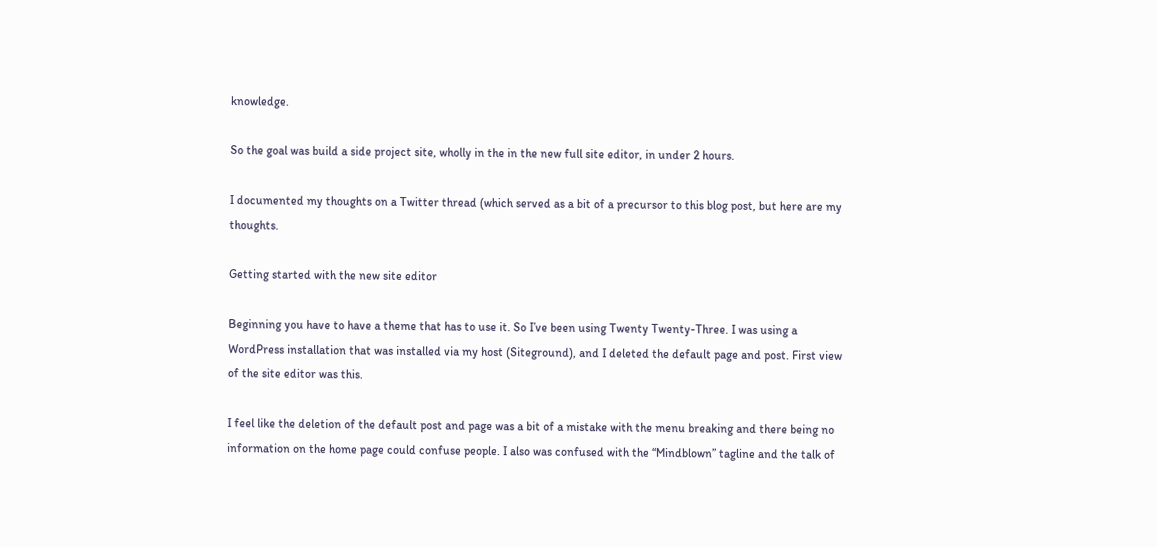knowledge.

So the goal was build a side project site, wholly in the in the new full site editor, in under 2 hours.

I documented my thoughts on a Twitter thread (which served as a bit of a precursor to this blog post, but here are my thoughts.

Getting started with the new site editor

Beginning you have to have a theme that has to use it. So I’ve been using Twenty Twenty-Three. I was using a WordPress installation that was installed via my host (Siteground), and I deleted the default page and post. First view of the site editor was this.

I feel like the deletion of the default post and page was a bit of a mistake with the menu breaking and there being no information on the home page could confuse people. I also was confused with the “Mindblown” tagline and the talk of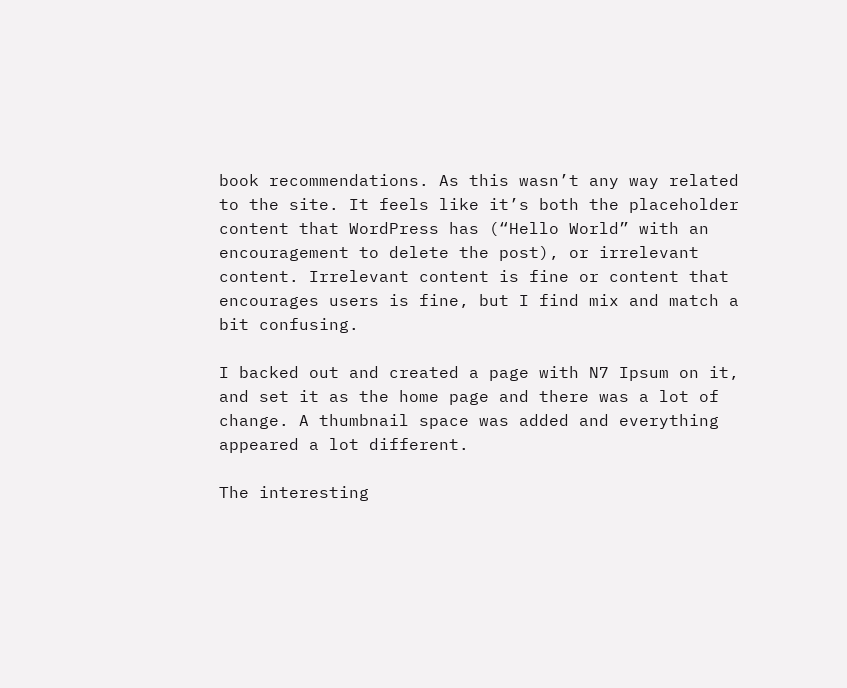book recommendations. As this wasn’t any way related to the site. It feels like it’s both the placeholder content that WordPress has (“Hello World” with an encouragement to delete the post), or irrelevant content. Irrelevant content is fine or content that encourages users is fine, but I find mix and match a bit confusing.

I backed out and created a page with N7 Ipsum on it, and set it as the home page and there was a lot of change. A thumbnail space was added and everything appeared a lot different.

The interesting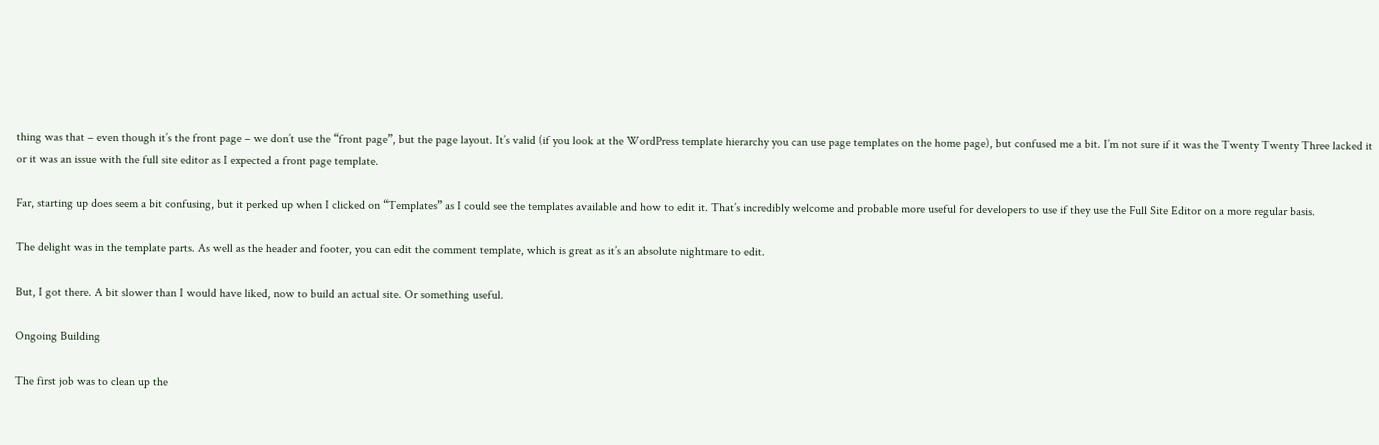thing was that – even though it’s the front page – we don’t use the “front page”, but the page layout. It’s valid (if you look at the WordPress template hierarchy you can use page templates on the home page), but confused me a bit. I’m not sure if it was the Twenty Twenty Three lacked it or it was an issue with the full site editor as I expected a front page template.

Far, starting up does seem a bit confusing, but it perked up when I clicked on “Templates” as I could see the templates available and how to edit it. That’s incredibly welcome and probable more useful for developers to use if they use the Full Site Editor on a more regular basis.

The delight was in the template parts. As well as the header and footer, you can edit the comment template, which is great as it’s an absolute nightmare to edit.

But, I got there. A bit slower than I would have liked, now to build an actual site. Or something useful.

Ongoing Building

The first job was to clean up the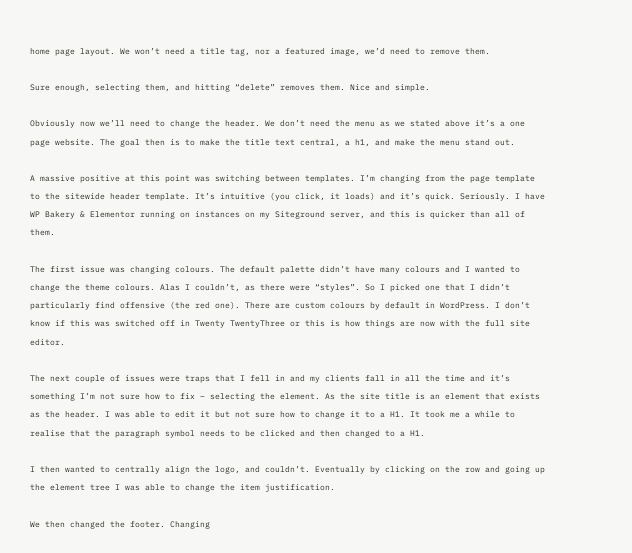home page layout. We won’t need a title tag, nor a featured image, we’d need to remove them.

Sure enough, selecting them, and hitting “delete” removes them. Nice and simple.

Obviously now we’ll need to change the header. We don’t need the menu as we stated above it’s a one page website. The goal then is to make the title text central, a h1, and make the menu stand out.

A massive positive at this point was switching between templates. I’m changing from the page template to the sitewide header template. It’s intuitive (you click, it loads) and it’s quick. Seriously. I have WP Bakery & Elementor running on instances on my Siteground server, and this is quicker than all of them.

The first issue was changing colours. The default palette didn’t have many colours and I wanted to change the theme colours. Alas I couldn’t, as there were “styles”. So I picked one that I didn’t particularly find offensive (the red one). There are custom colours by default in WordPress. I don’t know if this was switched off in Twenty TwentyThree or this is how things are now with the full site editor.

The next couple of issues were traps that I fell in and my clients fall in all the time and it’s something I’m not sure how to fix – selecting the element. As the site title is an element that exists as the header. I was able to edit it but not sure how to change it to a H1. It took me a while to realise that the paragraph symbol needs to be clicked and then changed to a H1.

I then wanted to centrally align the logo, and couldn’t. Eventually by clicking on the row and going up the element tree I was able to change the item justification.

We then changed the footer. Changing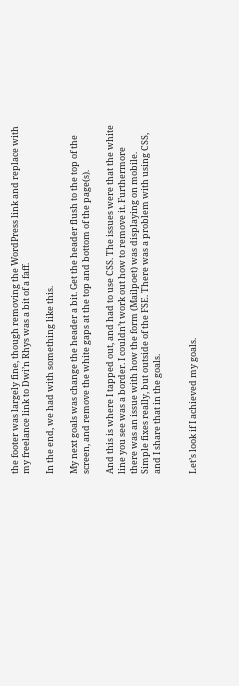the footer was largely fine, though removing the WordPress link and replace with my freelance link to Dwi’n Rhys was a bit of a faff.

In the end, we had with something like this.

My next goals was change the header a bit. Get the header flush to the top of the screen, and remove the white gaps at the top and bottom of the page(s).

And this is where I tapped out, and had to use CSS. The issues were that the white line you see was a border. I couldn’t work out how to remove it. Furthermore there was an issue with how the form (Mailpoet) was displaying on mobile. Simple fixes really, but outside of the FSE. There was a problem with using CSS, and I share that in the goals.


Let’s look if I achieved my goals.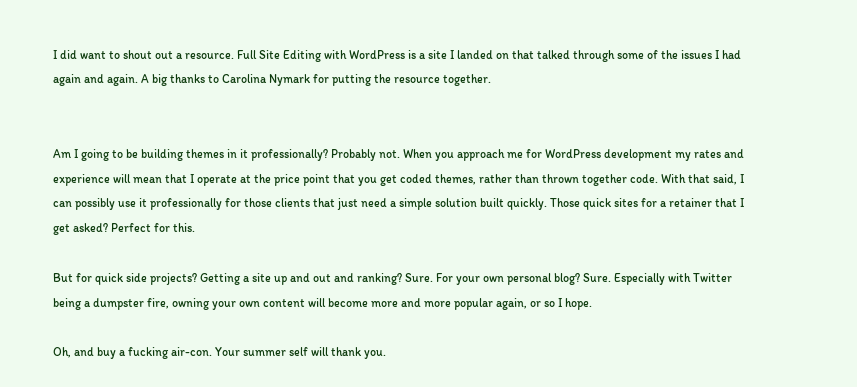I did want to shout out a resource. Full Site Editing with WordPress is a site I landed on that talked through some of the issues I had again and again. A big thanks to Carolina Nymark for putting the resource together.


Am I going to be building themes in it professionally? Probably not. When you approach me for WordPress development my rates and experience will mean that I operate at the price point that you get coded themes, rather than thrown together code. With that said, I can possibly use it professionally for those clients that just need a simple solution built quickly. Those quick sites for a retainer that I get asked? Perfect for this.

But for quick side projects? Getting a site up and out and ranking? Sure. For your own personal blog? Sure. Especially with Twitter being a dumpster fire, owning your own content will become more and more popular again, or so I hope.

Oh, and buy a fucking air-con. Your summer self will thank you.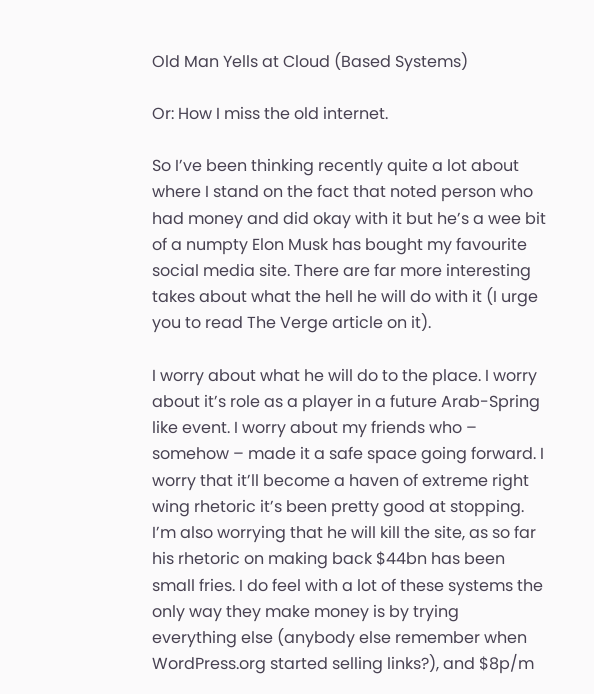Old Man Yells at Cloud (Based Systems)

Or: How I miss the old internet.

So I’ve been thinking recently quite a lot about where I stand on the fact that noted person who had money and did okay with it but he’s a wee bit of a numpty Elon Musk has bought my favourite social media site. There are far more interesting takes about what the hell he will do with it (I urge you to read The Verge article on it).

I worry about what he will do to the place. I worry about it’s role as a player in a future Arab-Spring like event. I worry about my friends who – somehow – made it a safe space going forward. I worry that it’ll become a haven of extreme right wing rhetoric it’s been pretty good at stopping. I’m also worrying that he will kill the site, as so far his rhetoric on making back $44bn has been small fries. I do feel with a lot of these systems the only way they make money is by trying everything else (anybody else remember when WordPress.org started selling links?), and $8p/m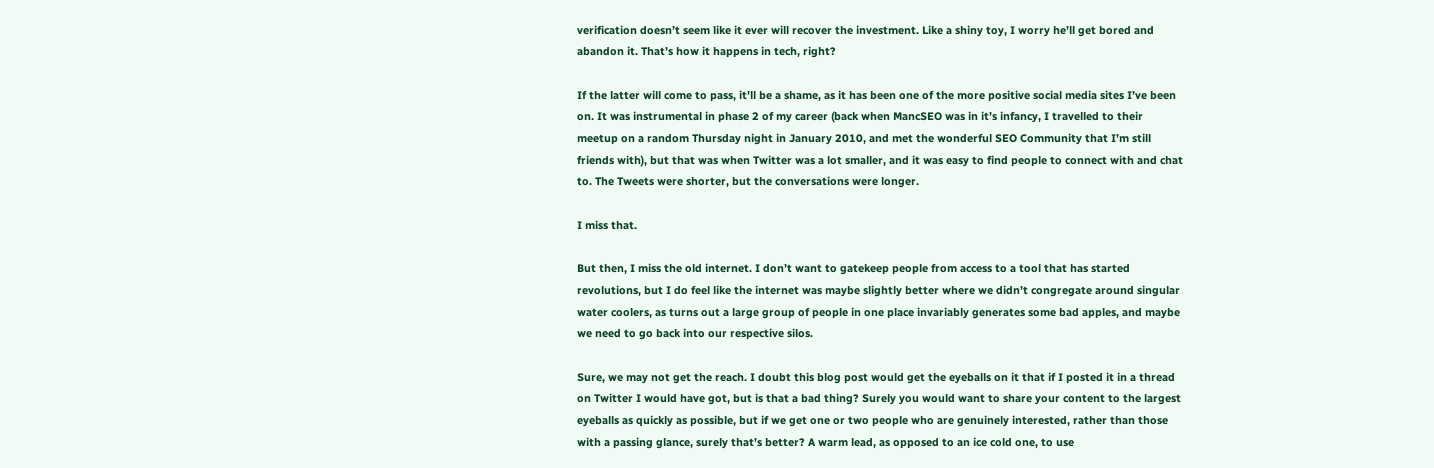verification doesn’t seem like it ever will recover the investment. Like a shiny toy, I worry he’ll get bored and abandon it. That’s how it happens in tech, right?

If the latter will come to pass, it’ll be a shame, as it has been one of the more positive social media sites I’ve been on. It was instrumental in phase 2 of my career (back when MancSEO was in it’s infancy, I travelled to their meetup on a random Thursday night in January 2010, and met the wonderful SEO Community that I’m still friends with), but that was when Twitter was a lot smaller, and it was easy to find people to connect with and chat to. The Tweets were shorter, but the conversations were longer.

I miss that.

But then, I miss the old internet. I don’t want to gatekeep people from access to a tool that has started revolutions, but I do feel like the internet was maybe slightly better where we didn’t congregate around singular water coolers, as turns out a large group of people in one place invariably generates some bad apples, and maybe we need to go back into our respective silos.

Sure, we may not get the reach. I doubt this blog post would get the eyeballs on it that if I posted it in a thread on Twitter I would have got, but is that a bad thing? Surely you would want to share your content to the largest eyeballs as quickly as possible, but if we get one or two people who are genuinely interested, rather than those with a passing glance, surely that’s better? A warm lead, as opposed to an ice cold one, to use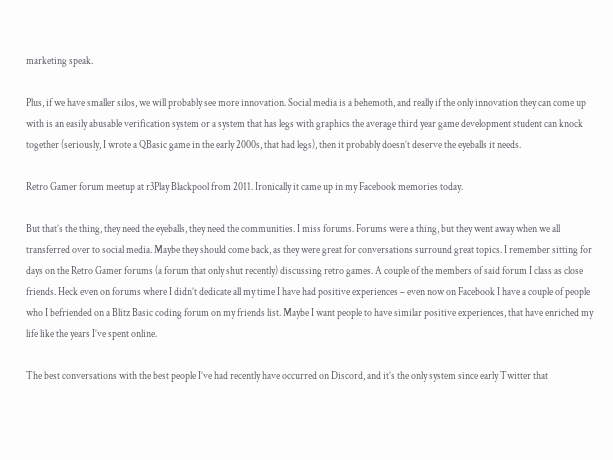marketing speak.

Plus, if we have smaller silos, we will probably see more innovation. Social media is a behemoth, and really if the only innovation they can come up with is an easily abusable verification system or a system that has legs with graphics the average third year game development student can knock together (seriously, I wrote a QBasic game in the early 2000s, that had legs), then it probably doesn’t deserve the eyeballs it needs.

Retro Gamer forum meetup at r3Play Blackpool from 2011. Ironically it came up in my Facebook memories today.

But that’s the thing, they need the eyeballs, they need the communities. I miss forums. Forums were a thing, but they went away when we all transferred over to social media. Maybe they should come back, as they were great for conversations surround great topics. I remember sitting for days on the Retro Gamer forums (a forum that only shut recently) discussing retro games. A couple of the members of said forum I class as close friends. Heck even on forums where I didn’t dedicate all my time I have had positive experiences – even now on Facebook I have a couple of people who I befriended on a Blitz Basic coding forum on my friends list. Maybe I want people to have similar positive experiences, that have enriched my life like the years I’ve spent online.

The best conversations with the best people I’ve had recently have occurred on Discord, and it’s the only system since early Twitter that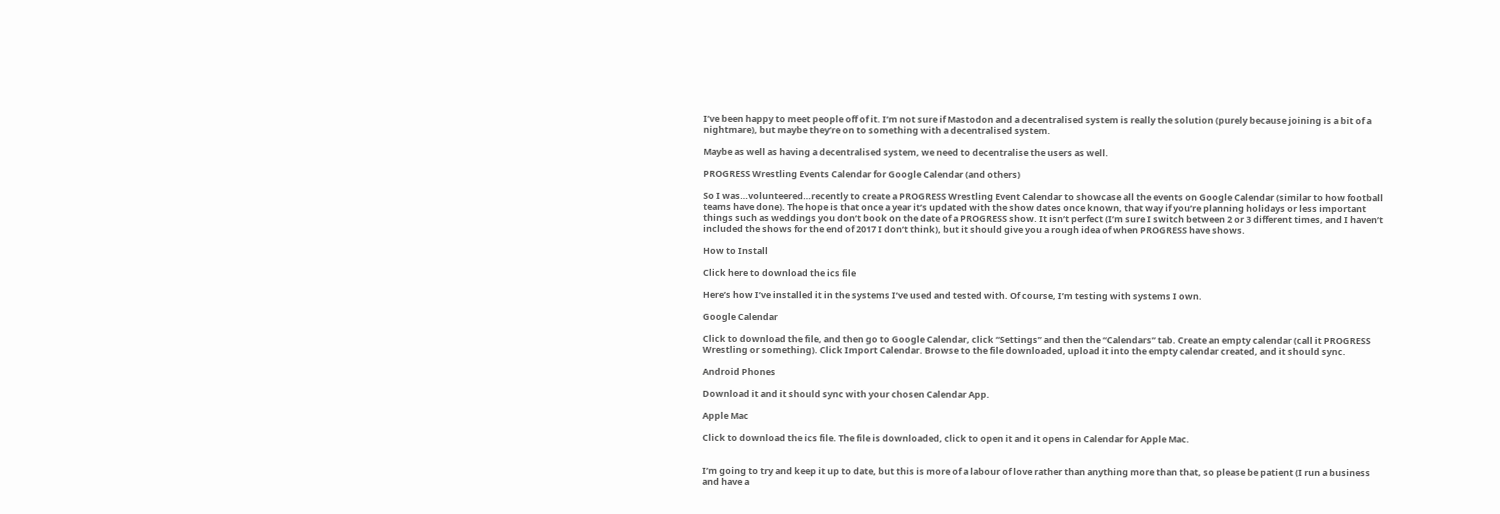I’ve been happy to meet people off of it. I’m not sure if Mastodon and a decentralised system is really the solution (purely because joining is a bit of a nightmare), but maybe they’re on to something with a decentralised system.

Maybe as well as having a decentralised system, we need to decentralise the users as well.

PROGRESS Wrestling Events Calendar for Google Calendar (and others)

So I was…volunteered…recently to create a PROGRESS Wrestling Event Calendar to showcase all the events on Google Calendar (similar to how football teams have done). The hope is that once a year it’s updated with the show dates once known, that way if you’re planning holidays or less important things such as weddings you don’t book on the date of a PROGRESS show. It isn’t perfect (I’m sure I switch between 2 or 3 different times, and I haven’t included the shows for the end of 2017 I don’t think), but it should give you a rough idea of when PROGRESS have shows.

How to Install

Click here to download the ics file

Here’s how I’ve installed it in the systems I’ve used and tested with. Of course, I’m testing with systems I own.

Google Calendar

Click to download the file, and then go to Google Calendar, click “Settings” and then the “Calendars” tab. Create an empty calendar (call it PROGRESS Wrestling or something). Click Import Calendar. Browse to the file downloaded, upload it into the empty calendar created, and it should sync.

Android Phones

Download it and it should sync with your chosen Calendar App.

Apple Mac

Click to download the ics file. The file is downloaded, click to open it and it opens in Calendar for Apple Mac.


I’m going to try and keep it up to date, but this is more of a labour of love rather than anything more than that, so please be patient (I run a business and have a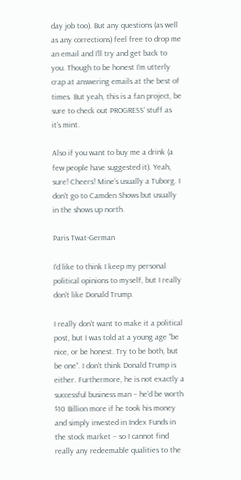day job too). But any questions (as well as any corrections) feel free to drop me an email and I’ll try and get back to you. Though to be honest I’m utterly crap at answering emails at the best of times. But yeah, this is a fan project, be sure to check out PROGRESS’ stuff as it’s mint.

Also if you want to buy me a drink (a few people have suggested it). Yeah, sure! Cheers! Mine’s usually a Tuborg. I don’t go to Camden Shows but usually in the shows up north.

Paris Twat-German

I’d like to think I keep my personal political opinions to myself, but I really don’t like Donald Trump.

I really don’t want to make it a political post, but I was told at a young age “be nice, or be honest. Try to be both, but be one”. I don’t think Donald Trump is either. Furthermore, he is not exactly a successful business man – he’d be worth $10 Billion more if he took his money and simply invested in Index Funds in the stock market – so I cannot find really any redeemable qualities to the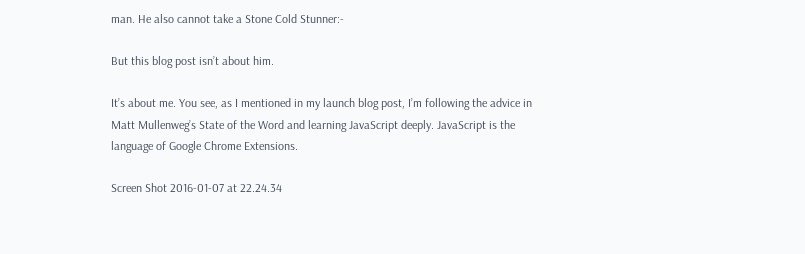man. He also cannot take a Stone Cold Stunner:-

But this blog post isn’t about him.

It’s about me. You see, as I mentioned in my launch blog post, I’m following the advice in Matt Mullenweg’s State of the Word and learning JavaScript deeply. JavaScript is the language of Google Chrome Extensions.

Screen Shot 2016-01-07 at 22.24.34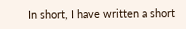In short, I have written a short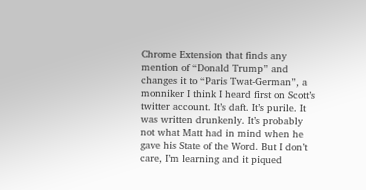Chrome Extension that finds any mention of “Donald Trump” and changes it to “Paris Twat-German”, a monniker I think I heard first on Scott’s twitter account. It’s daft. It’s purile. It was written drunkenly. It’s probably not what Matt had in mind when he gave his State of the Word. But I don’t care, I’m learning and it piqued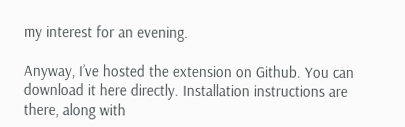my interest for an evening.

Anyway, I’ve hosted the extension on Github. You can download it here directly. Installation instructions are there, along with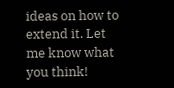ideas on how to extend it. Let me know what you think!